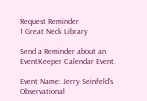Request Reminder
1 Great Neck Library

Send a Reminder about an EventKeeper Calendar Event.

Event Name: Jerry Seinfeld's Observational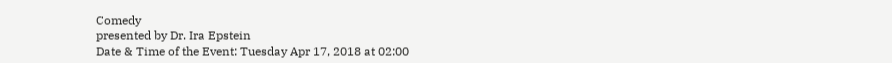Comedy
presented by Dr. Ira Epstein
Date & Time of the Event: Tuesday Apr 17, 2018 at 02:00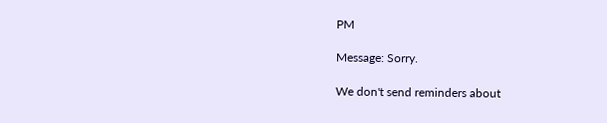PM

Message: Sorry.

We don't send reminders about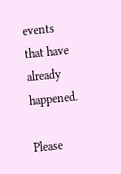events that have already happened.

Please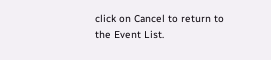click on Cancel to return to the Event List.